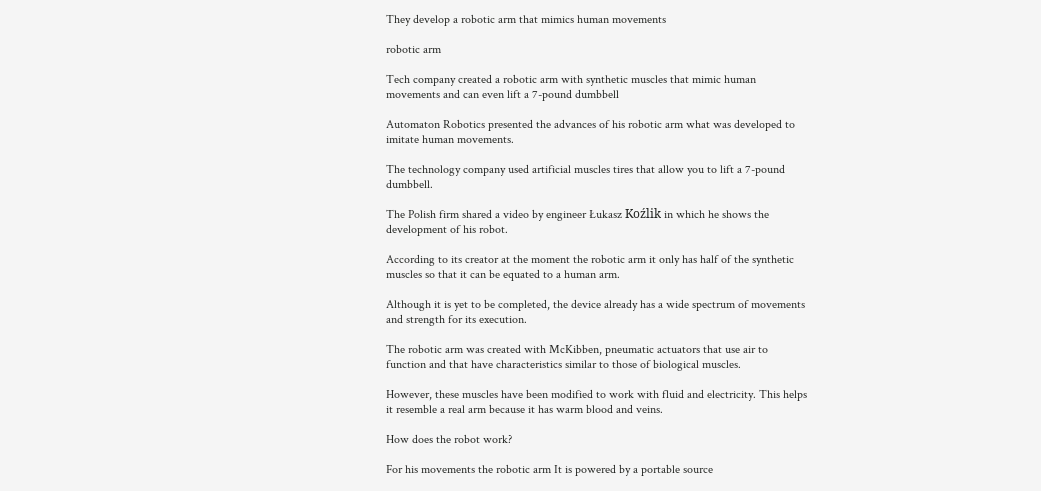They develop a robotic arm that mimics human movements

robotic arm

Tech company created a robotic arm with synthetic muscles that mimic human movements and can even lift a 7-pound dumbbell

Automaton Robotics presented the advances of his robotic arm what was developed to imitate human movements.

The technology company used artificial muscles tires that allow you to lift a 7-pound dumbbell.

The Polish firm shared a video by engineer Łukasz Koźlik in which he shows the development of his robot.

According to its creator at the moment the robotic arm it only has half of the synthetic muscles so that it can be equated to a human arm.

Although it is yet to be completed, the device already has a wide spectrum of movements and strength for its execution.

The robotic arm was created with McKibben, pneumatic actuators that use air to function and that have characteristics similar to those of biological muscles.

However, these muscles have been modified to work with fluid and electricity. This helps it resemble a real arm because it has warm blood and veins.

How does the robot work?

For his movements the robotic arm It is powered by a portable source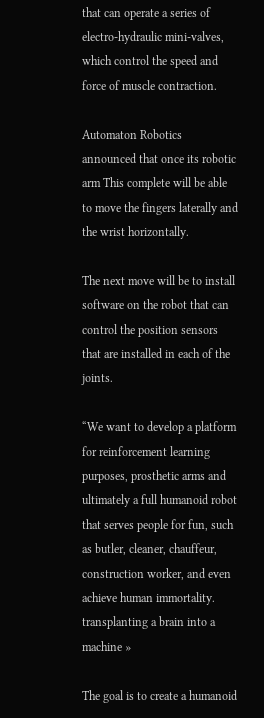that can operate a series of electro-hydraulic mini-valves, which control the speed and force of muscle contraction.

Automaton Robotics announced that once its robotic arm This complete will be able to move the fingers laterally and the wrist horizontally.

The next move will be to install software on the robot that can control the position sensors that are installed in each of the joints.

“We want to develop a platform for reinforcement learning purposes, prosthetic arms and ultimately a full humanoid robot that serves people for fun, such as butler, cleaner, chauffeur, construction worker, and even achieve human immortality. transplanting a brain into a machine »

The goal is to create a humanoid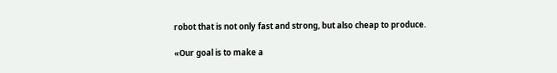robot that is not only fast and strong, but also cheap to produce.

«Our goal is to make a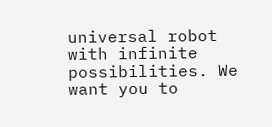universal robot with infinite possibilities. We want you to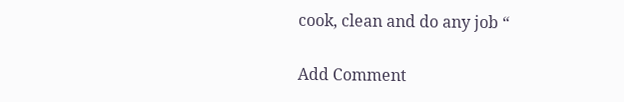cook, clean and do any job “

Add Comment